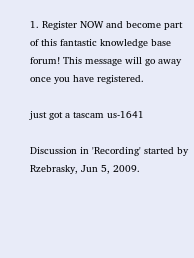1. Register NOW and become part of this fantastic knowledge base forum! This message will go away once you have registered.

just got a tascam us-1641

Discussion in 'Recording' started by Rzebrasky, Jun 5, 2009.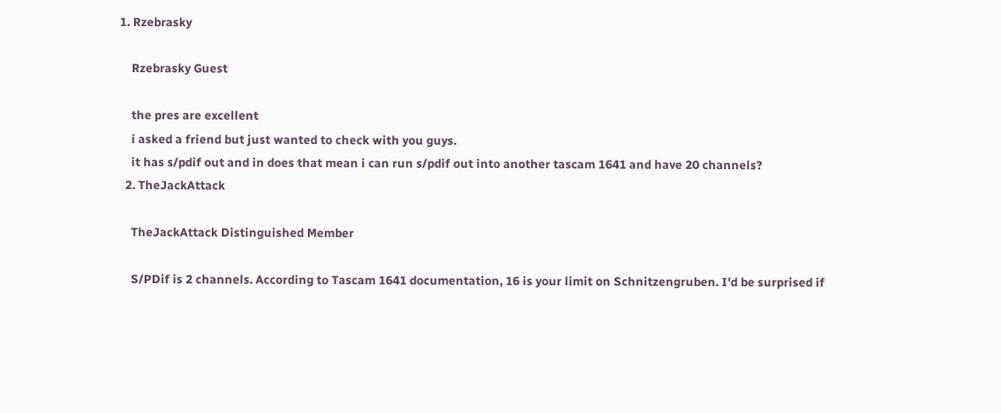1. Rzebrasky

    Rzebrasky Guest

    the pres are excellent
    i asked a friend but just wanted to check with you guys.
    it has s/pdif out and in does that mean i can run s/pdif out into another tascam 1641 and have 20 channels?
  2. TheJackAttack

    TheJackAttack Distinguished Member

    S/PDif is 2 channels. According to Tascam 1641 documentation, 16 is your limit on Schnitzengruben. I'd be surprised if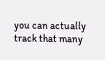you can actually track that many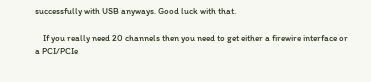successfully with USB anyways. Good luck with that.

    If you really need 20 channels then you need to get either a firewire interface or a PCI/PCIe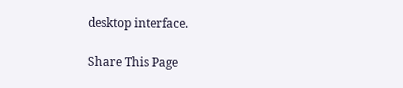desktop interface.

Share This Page